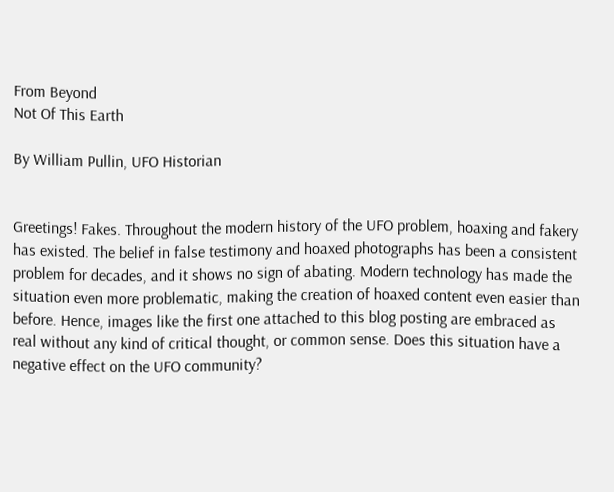From Beyond
Not Of This Earth

By William Pullin, UFO Historian


Greetings! Fakes. Throughout the modern history of the UFO problem, hoaxing and fakery has existed. The belief in false testimony and hoaxed photographs has been a consistent problem for decades, and it shows no sign of abating. Modern technology has made the situation even more problematic, making the creation of hoaxed content even easier than before. Hence, images like the first one attached to this blog posting are embraced as real without any kind of critical thought, or common sense. Does this situation have a negative effect on the UFO community?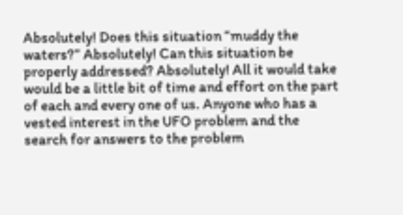Absolutely! Does this situation “muddy the waters?” Absolutely! Can this situation be properly addressed? Absolutely! All it would take would be a little bit of time and effort on the part of each and every one of us. Anyone who has a vested interest in the UFO problem and the search for answers to the problem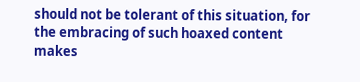should not be tolerant of this situation, for the embracing of such hoaxed content makes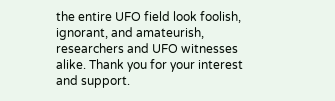the entire UFO field look foolish, ignorant, and amateurish, researchers and UFO witnesses alike. Thank you for your interest and support.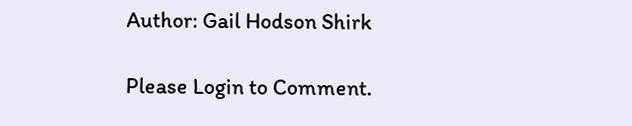Author: Gail Hodson Shirk

Please Login to Comment.